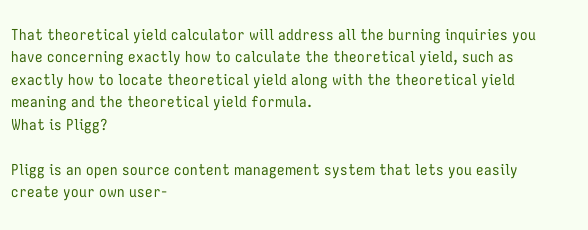That theoretical yield calculator will address all the burning inquiries you have concerning exactly how to calculate the theoretical yield, such as exactly how to locate theoretical yield along with the theoretical yield meaning and the theoretical yield formula.
What is Pligg?

Pligg is an open source content management system that lets you easily create your own user-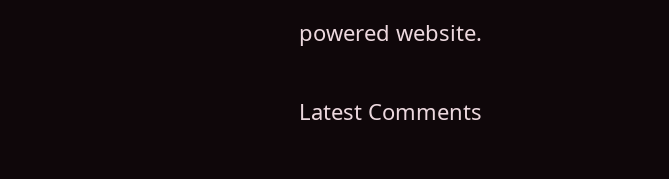powered website.

Latest Comments